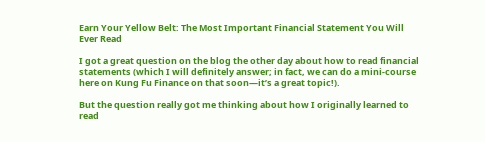Earn Your Yellow Belt: The Most Important Financial Statement You Will Ever Read

I got a great question on the blog the other day about how to read financial statements (which I will definitely answer; in fact, we can do a mini-course here on Kung Fu Finance on that soon—it’s a great topic!).

But the question really got me thinking about how I originally learned to read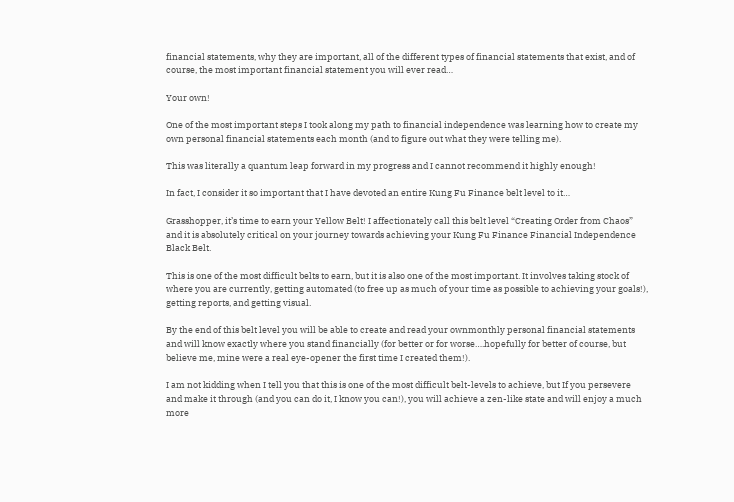financial statements, why they are important, all of the different types of financial statements that exist, and of course, the most important financial statement you will ever read…

Your own!

One of the most important steps I took along my path to financial independence was learning how to create my own personal financial statements each month (and to figure out what they were telling me).

This was literally a quantum leap forward in my progress and I cannot recommend it highly enough!

In fact, I consider it so important that I have devoted an entire Kung Fu Finance belt level to it…

Grasshopper, it’s time to earn your Yellow Belt! I affectionately call this belt level “Creating Order from Chaos” and it is absolutely critical on your journey towards achieving your Kung Fu Finance Financial Independence Black Belt.

This is one of the most difficult belts to earn, but it is also one of the most important. It involves taking stock of where you are currently, getting automated (to free up as much of your time as possible to achieving your goals!), getting reports, and getting visual.

By the end of this belt level you will be able to create and read your ownmonthly personal financial statements and will know exactly where you stand financially (for better or for worse….hopefully for better of course, but believe me, mine were a real eye-opener the first time I created them!).

I am not kidding when I tell you that this is one of the most difficult belt-levels to achieve, but If you persevere and make it through (and you can do it, I know you can!), you will achieve a zen-like state and will enjoy a much more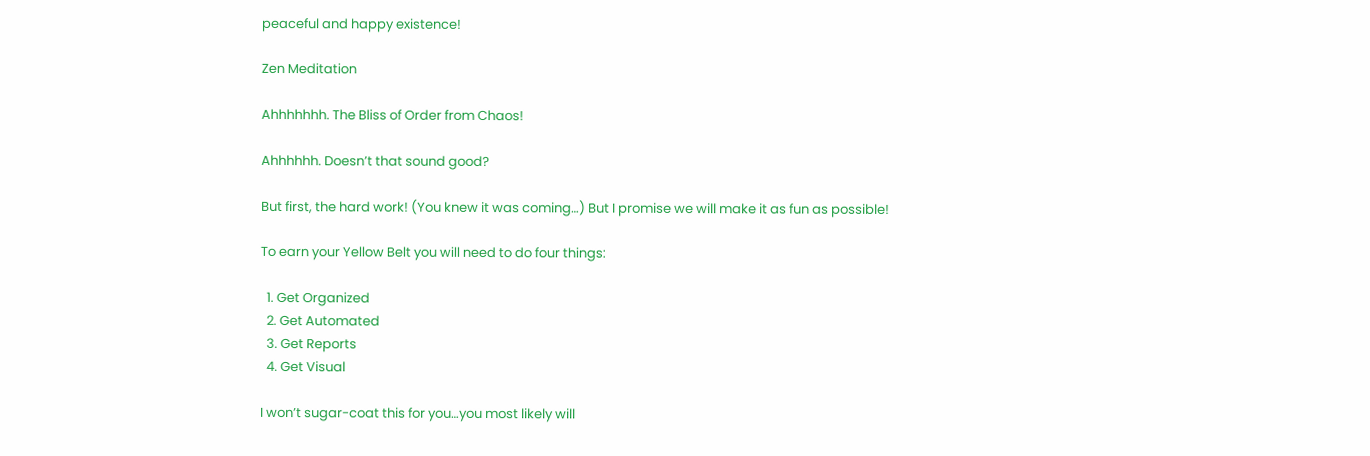peaceful and happy existence!

Zen Meditation

Ahhhhhhh. The Bliss of Order from Chaos!

Ahhhhhh. Doesn’t that sound good?

But first, the hard work! (You knew it was coming…) But I promise we will make it as fun as possible!

To earn your Yellow Belt you will need to do four things:

  1. Get Organized
  2. Get Automated
  3. Get Reports
  4. Get Visual

I won’t sugar-coat this for you…you most likely will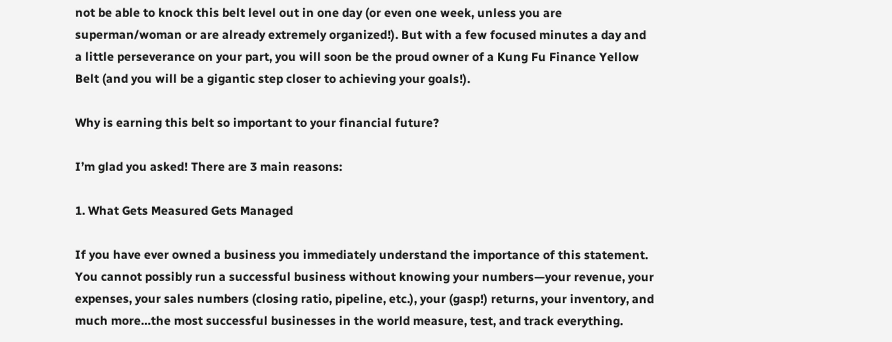not be able to knock this belt level out in one day (or even one week, unless you are superman/woman or are already extremely organized!). But with a few focused minutes a day and a little perseverance on your part, you will soon be the proud owner of a Kung Fu Finance Yellow Belt (and you will be a gigantic step closer to achieving your goals!).

Why is earning this belt so important to your financial future?

I’m glad you asked! There are 3 main reasons:

1. What Gets Measured Gets Managed

If you have ever owned a business you immediately understand the importance of this statement. You cannot possibly run a successful business without knowing your numbers—your revenue, your expenses, your sales numbers (closing ratio, pipeline, etc.), your (gasp!) returns, your inventory, and much more…the most successful businesses in the world measure, test, and track everything.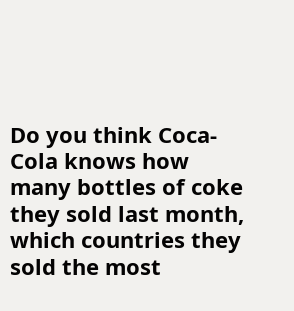Do you think Coca-Cola knows how many bottles of coke they sold last month, which countries they sold the most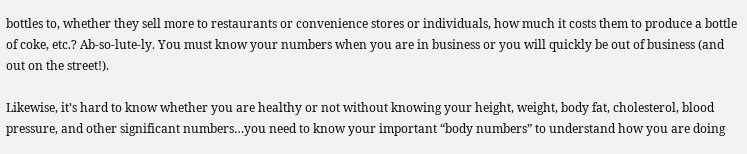bottles to, whether they sell more to restaurants or convenience stores or individuals, how much it costs them to produce a bottle of coke, etc.? Ab-so-lute-ly. You must know your numbers when you are in business or you will quickly be out of business (and out on the street!).

Likewise, it’s hard to know whether you are healthy or not without knowing your height, weight, body fat, cholesterol, blood pressure, and other significant numbers…you need to know your important “body numbers” to understand how you are doing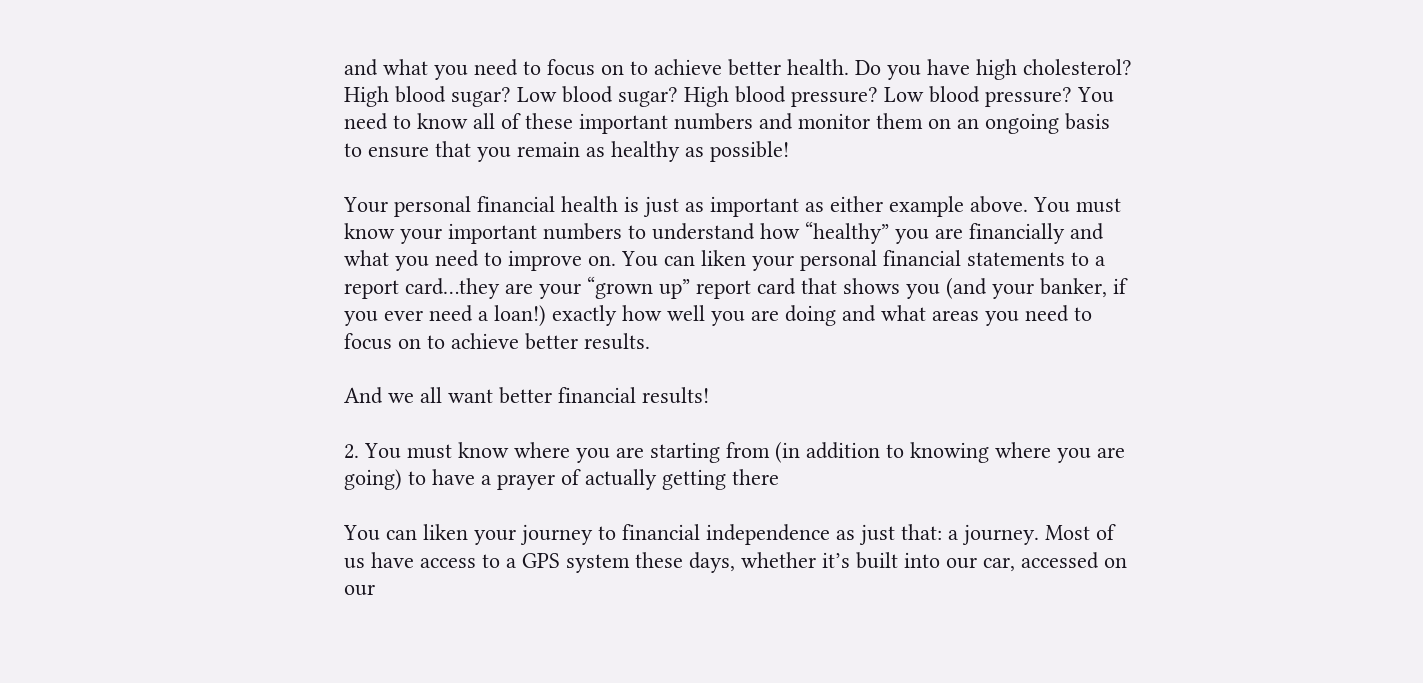and what you need to focus on to achieve better health. Do you have high cholesterol? High blood sugar? Low blood sugar? High blood pressure? Low blood pressure? You need to know all of these important numbers and monitor them on an ongoing basis to ensure that you remain as healthy as possible!

Your personal financial health is just as important as either example above. You must know your important numbers to understand how “healthy” you are financially and what you need to improve on. You can liken your personal financial statements to a report card…they are your “grown up” report card that shows you (and your banker, if you ever need a loan!) exactly how well you are doing and what areas you need to focus on to achieve better results.

And we all want better financial results!

2. You must know where you are starting from (in addition to knowing where you are going) to have a prayer of actually getting there

You can liken your journey to financial independence as just that: a journey. Most of us have access to a GPS system these days, whether it’s built into our car, accessed on our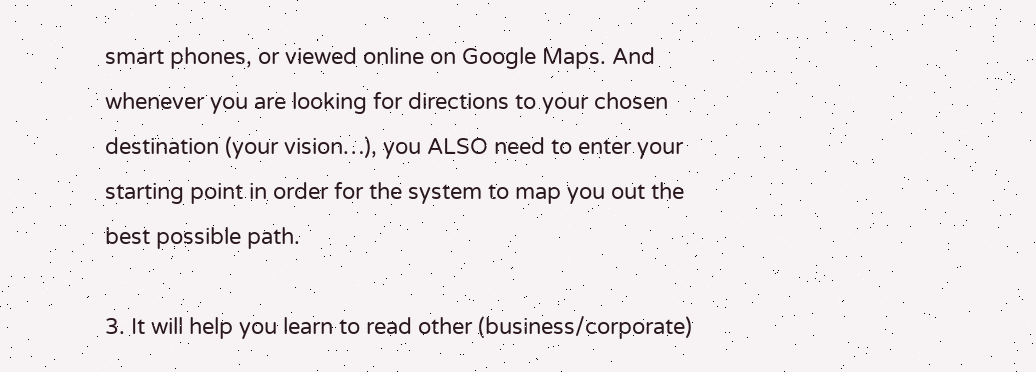smart phones, or viewed online on Google Maps. And whenever you are looking for directions to your chosen destination (your vision…), you ALSO need to enter your starting point in order for the system to map you out the best possible path.

3. It will help you learn to read other (business/corporate)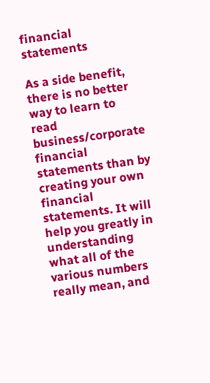financial statements

As a side benefit, there is no better way to learn to read business/corporate financial statements than by creating your own financial statements. It will help you greatly in understanding what all of the various numbers really mean, and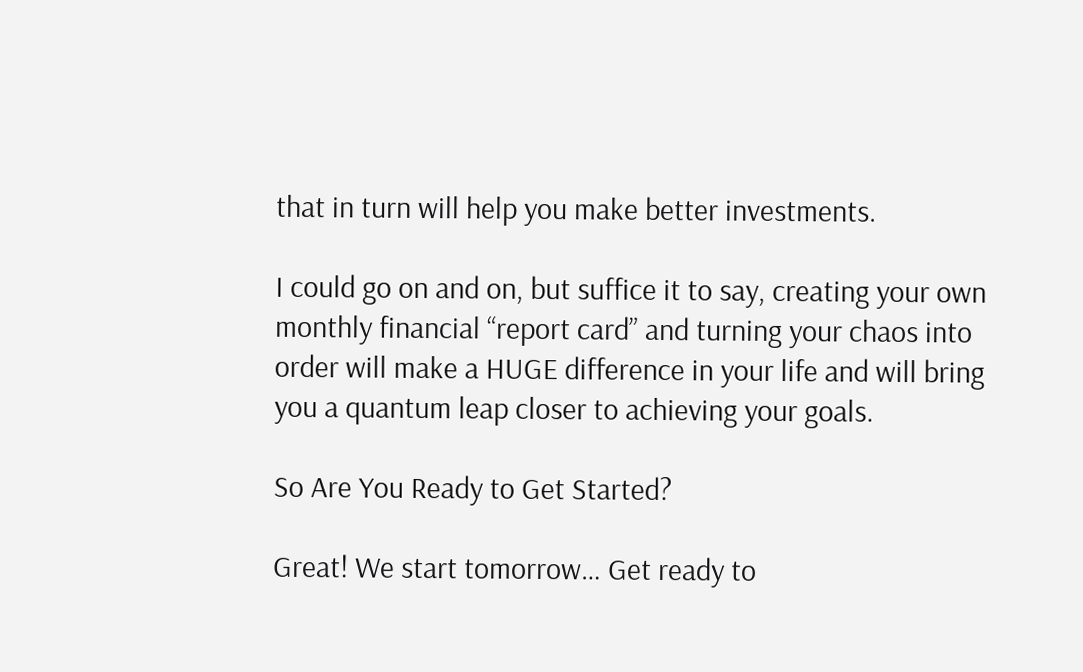that in turn will help you make better investments.

I could go on and on, but suffice it to say, creating your own monthly financial “report card” and turning your chaos into order will make a HUGE difference in your life and will bring you a quantum leap closer to achieving your goals.

So Are You Ready to Get Started?

Great! We start tomorrow… Get ready to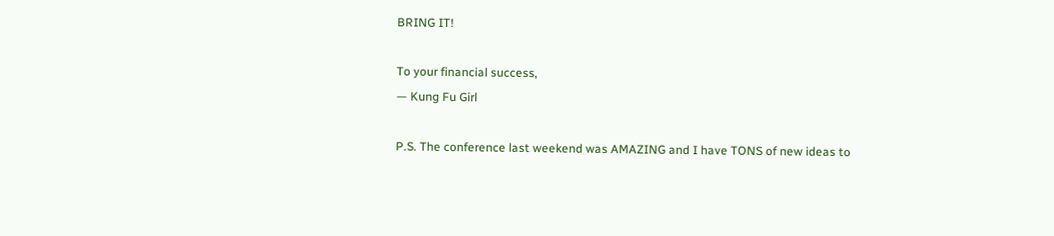BRING IT!

To your financial success,
— Kung Fu Girl

P.S. The conference last weekend was AMAZING and I have TONS of new ideas to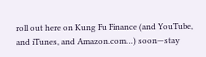roll out here on Kung Fu Finance (and YouTube, and iTunes, and Amazon.com…) soon—stay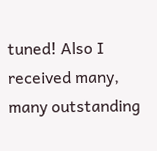tuned! Also I received many, many outstanding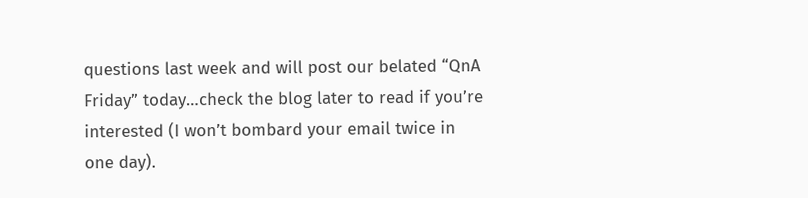questions last week and will post our belated “QnA Friday” today…check the blog later to read if you’re interested (I won’t bombard your email twice in one day).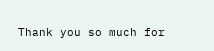Thank you so much for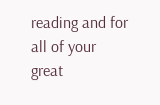reading and for all of your great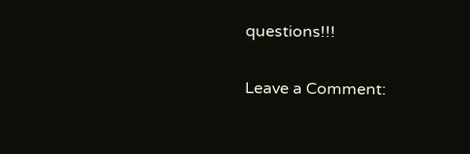questions!!!

Leave a Comment: